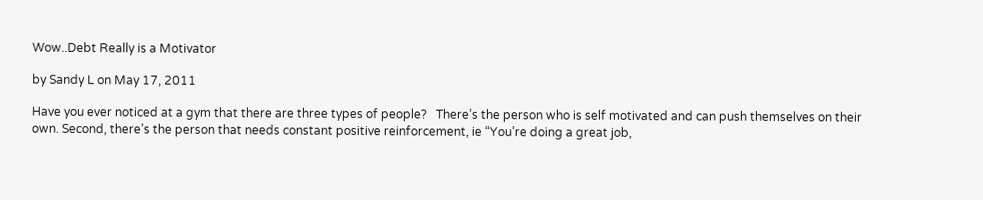Wow..Debt Really is a Motivator

by Sandy L on May 17, 2011

Have you ever noticed at a gym that there are three types of people?   There’s the person who is self motivated and can push themselves on their own. Second, there’s the person that needs constant positive reinforcement, ie “You’re doing a great job,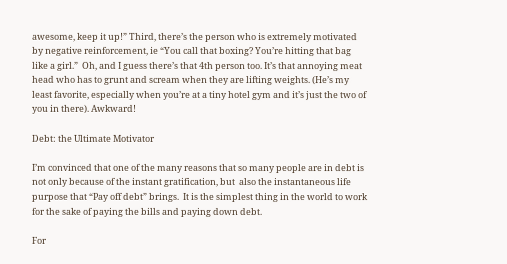awesome, keep it up!” Third, there’s the person who is extremely motivated by negative reinforcement, ie “You call that boxing? You’re hitting that bag like a girl.”  Oh, and I guess there’s that 4th person too. It’s that annoying meat head who has to grunt and scream when they are lifting weights. (He’s my least favorite, especially when you’re at a tiny hotel gym and it’s just the two of you in there). Awkward!

Debt: the Ultimate Motivator

I’m convinced that one of the many reasons that so many people are in debt is not only because of the instant gratification, but  also the instantaneous life purpose that “Pay off debt” brings.  It is the simplest thing in the world to work for the sake of paying the bills and paying down debt.

For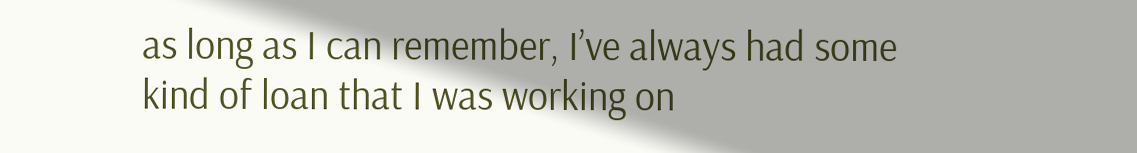as long as I can remember, I’ve always had some kind of loan that I was working on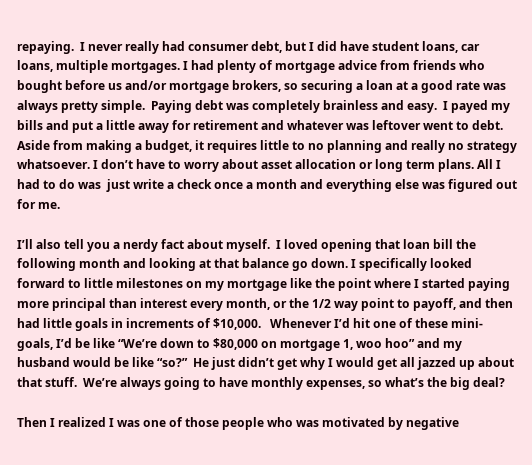repaying.  I never really had consumer debt, but I did have student loans, car loans, multiple mortgages. I had plenty of mortgage advice from friends who bought before us and/or mortgage brokers, so securing a loan at a good rate was always pretty simple.  Paying debt was completely brainless and easy.  I payed my bills and put a little away for retirement and whatever was leftover went to debt.   Aside from making a budget, it requires little to no planning and really no strategy whatsoever. I don’t have to worry about asset allocation or long term plans. All I had to do was  just write a check once a month and everything else was figured out for me.

I’ll also tell you a nerdy fact about myself.  I loved opening that loan bill the following month and looking at that balance go down. I specifically looked forward to little milestones on my mortgage like the point where I started paying more principal than interest every month, or the 1/2 way point to payoff, and then had little goals in increments of $10,000.   Whenever I’d hit one of these mini-goals, I’d be like “We’re down to $80,000 on mortgage 1, woo hoo” and my husband would be like “so?”  He just didn’t get why I would get all jazzed up about that stuff.  We’re always going to have monthly expenses, so what’s the big deal?

Then I realized I was one of those people who was motivated by negative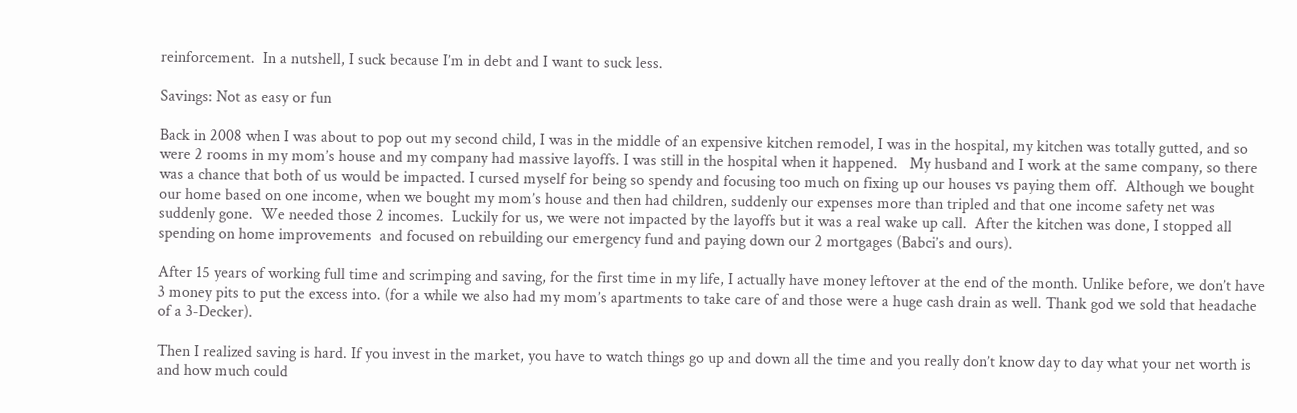reinforcement.  In a nutshell, I suck because I’m in debt and I want to suck less.

Savings: Not as easy or fun

Back in 2008 when I was about to pop out my second child, I was in the middle of an expensive kitchen remodel, I was in the hospital, my kitchen was totally gutted, and so were 2 rooms in my mom’s house and my company had massive layoffs. I was still in the hospital when it happened.   My husband and I work at the same company, so there was a chance that both of us would be impacted. I cursed myself for being so spendy and focusing too much on fixing up our houses vs paying them off.  Although we bought our home based on one income, when we bought my mom’s house and then had children, suddenly our expenses more than tripled and that one income safety net was suddenly gone.  We needed those 2 incomes.  Luckily for us, we were not impacted by the layoffs but it was a real wake up call.  After the kitchen was done, I stopped all spending on home improvements  and focused on rebuilding our emergency fund and paying down our 2 mortgages (Babci’s and ours).

After 15 years of working full time and scrimping and saving, for the first time in my life, I actually have money leftover at the end of the month. Unlike before, we don’t have 3 money pits to put the excess into. (for a while we also had my mom’s apartments to take care of and those were a huge cash drain as well. Thank god we sold that headache of a 3-Decker).

Then I realized saving is hard. If you invest in the market, you have to watch things go up and down all the time and you really don’t know day to day what your net worth is and how much could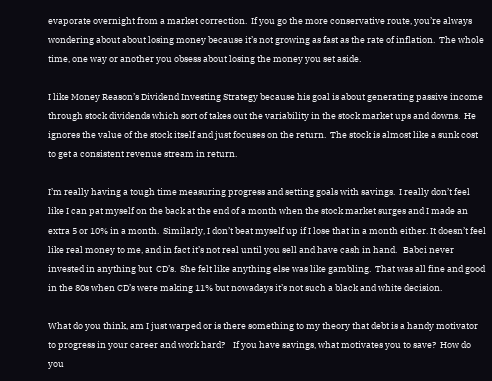evaporate overnight from a market correction.  If you go the more conservative route, you’re always wondering about about losing money because it’s not growing as fast as the rate of inflation.  The whole time, one way or another you obsess about losing the money you set aside.

I like Money Reason’s Dividend Investing Strategy because his goal is about generating passive income through stock dividends which sort of takes out the variability in the stock market ups and downs.  He ignores the value of the stock itself and just focuses on the return.  The stock is almost like a sunk cost to get a consistent revenue stream in return.

I’m really having a tough time measuring progress and setting goals with savings.  I really don’t feel like I can pat myself on the back at the end of a month when the stock market surges and I made an extra 5 or 10% in a month.  Similarly, I don’t beat myself up if I lose that in a month either. It doesn’t feel like real money to me, and in fact it’s not real until you sell and have cash in hand.   Babci never invested in anything but  CD’s.  She felt like anything else was like gambling.  That was all fine and good in the 80s when CD’s were making 11% but nowadays it’s not such a black and white decision.

What do you think, am I just warped or is there something to my theory that debt is a handy motivator to progress in your career and work hard?    If you have savings, what motivates you to save?  How do you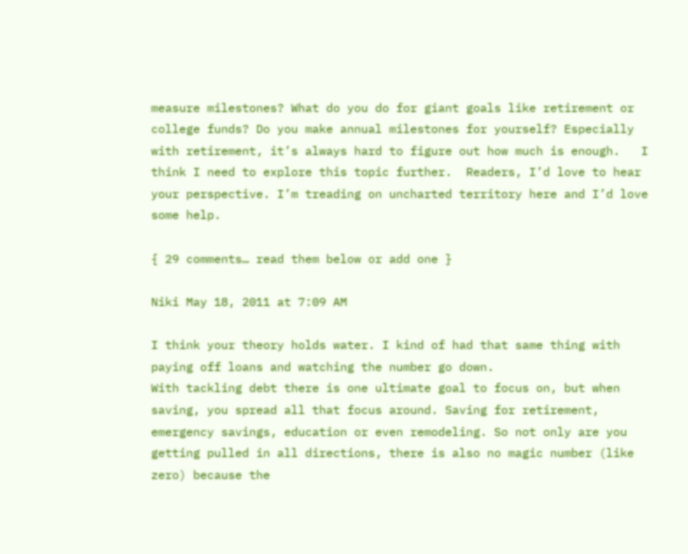measure milestones? What do you do for giant goals like retirement or college funds? Do you make annual milestones for yourself? Especially with retirement, it’s always hard to figure out how much is enough.   I think I need to explore this topic further.  Readers, I’d love to hear your perspective. I’m treading on uncharted territory here and I’d love some help.

{ 29 comments… read them below or add one }

Niki May 18, 2011 at 7:09 AM

I think your theory holds water. I kind of had that same thing with paying off loans and watching the number go down.
With tackling debt there is one ultimate goal to focus on, but when saving, you spread all that focus around. Saving for retirement, emergency savings, education or even remodeling. So not only are you getting pulled in all directions, there is also no magic number (like zero) because the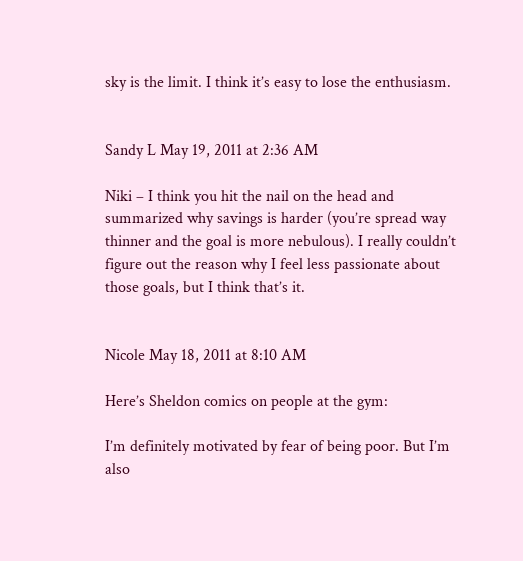sky is the limit. I think it’s easy to lose the enthusiasm.


Sandy L May 19, 2011 at 2:36 AM

Niki – I think you hit the nail on the head and summarized why savings is harder (you’re spread way thinner and the goal is more nebulous). I really couldn’t figure out the reason why I feel less passionate about those goals, but I think that’s it.


Nicole May 18, 2011 at 8:10 AM

Here’s Sheldon comics on people at the gym:

I’m definitely motivated by fear of being poor. But I’m also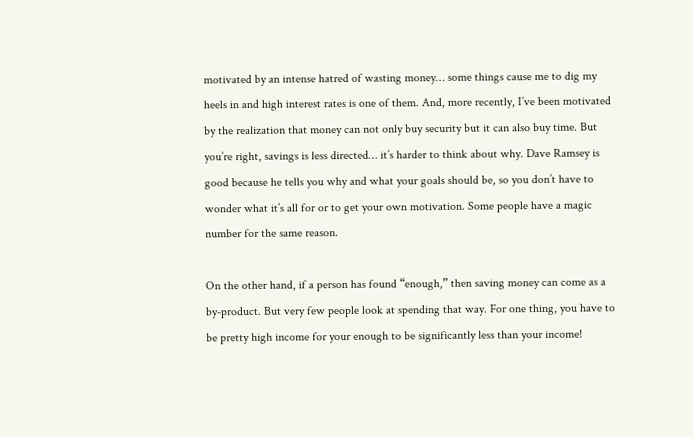motivated by an intense hatred of wasting money… some things cause me to dig my heels in and high interest rates is one of them. And, more recently, I’ve been motivated by the realization that money can not only buy security but it can also buy time. But you’re right, savings is less directed… it’s harder to think about why. Dave Ramsey is good because he tells you why and what your goals should be, so you don’t have to wonder what it’s all for or to get your own motivation. Some people have a magic number for the same reason.

On the other hand, if a person has found “enough,” then saving money can come as a by-product. But very few people look at spending that way. For one thing, you have to be pretty high income for your enough to be significantly less than your income!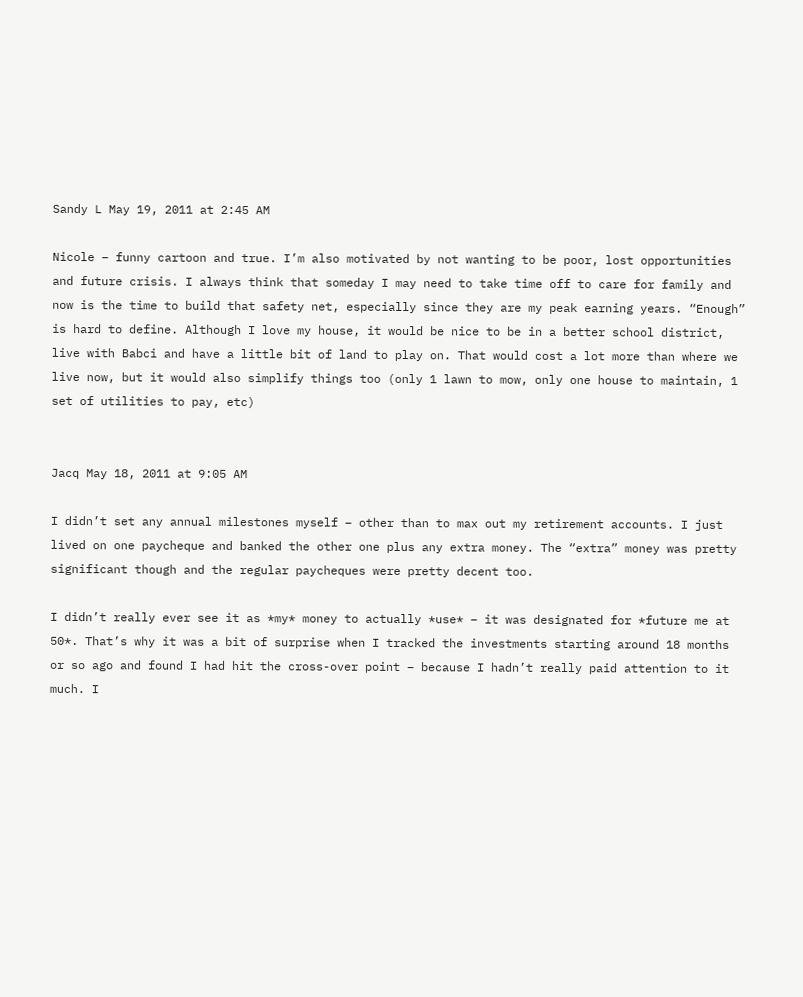Sandy L May 19, 2011 at 2:45 AM

Nicole – funny cartoon and true. I’m also motivated by not wanting to be poor, lost opportunities and future crisis. I always think that someday I may need to take time off to care for family and now is the time to build that safety net, especially since they are my peak earning years. “Enough” is hard to define. Although I love my house, it would be nice to be in a better school district, live with Babci and have a little bit of land to play on. That would cost a lot more than where we live now, but it would also simplify things too (only 1 lawn to mow, only one house to maintain, 1 set of utilities to pay, etc)


Jacq May 18, 2011 at 9:05 AM

I didn’t set any annual milestones myself – other than to max out my retirement accounts. I just lived on one paycheque and banked the other one plus any extra money. The “extra” money was pretty significant though and the regular paycheques were pretty decent too.

I didn’t really ever see it as *my* money to actually *use* – it was designated for *future me at 50*. That’s why it was a bit of surprise when I tracked the investments starting around 18 months or so ago and found I had hit the cross-over point – because I hadn’t really paid attention to it much. I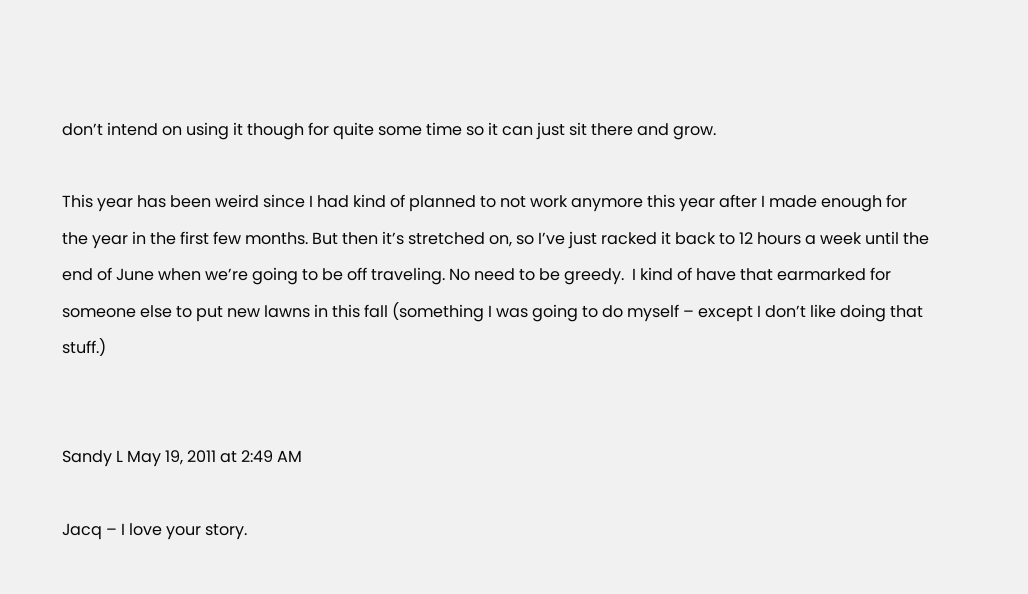don’t intend on using it though for quite some time so it can just sit there and grow.

This year has been weird since I had kind of planned to not work anymore this year after I made enough for the year in the first few months. But then it’s stretched on, so I’ve just racked it back to 12 hours a week until the end of June when we’re going to be off traveling. No need to be greedy.  I kind of have that earmarked for someone else to put new lawns in this fall (something I was going to do myself – except I don’t like doing that stuff.)


Sandy L May 19, 2011 at 2:49 AM

Jacq – I love your story.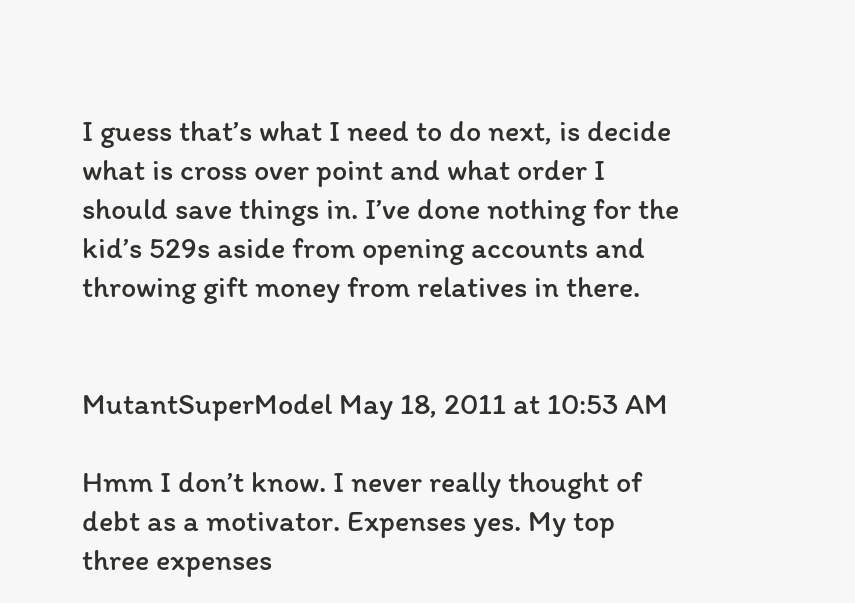I guess that’s what I need to do next, is decide what is cross over point and what order I should save things in. I’ve done nothing for the kid’s 529s aside from opening accounts and throwing gift money from relatives in there.


MutantSuperModel May 18, 2011 at 10:53 AM

Hmm I don’t know. I never really thought of debt as a motivator. Expenses yes. My top three expenses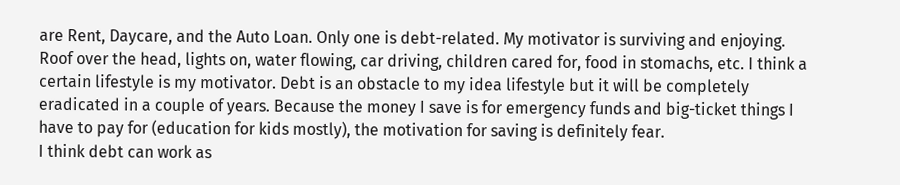are Rent, Daycare, and the Auto Loan. Only one is debt-related. My motivator is surviving and enjoying. Roof over the head, lights on, water flowing, car driving, children cared for, food in stomachs, etc. I think a certain lifestyle is my motivator. Debt is an obstacle to my idea lifestyle but it will be completely eradicated in a couple of years. Because the money I save is for emergency funds and big-ticket things I have to pay for (education for kids mostly), the motivation for saving is definitely fear.
I think debt can work as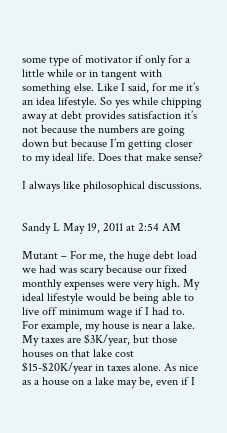some type of motivator if only for a little while or in tangent with something else. Like I said, for me it’s an idea lifestyle. So yes while chipping away at debt provides satisfaction it’s not because the numbers are going down but because I’m getting closer to my ideal life. Does that make sense?

I always like philosophical discussions.


Sandy L May 19, 2011 at 2:54 AM

Mutant – For me, the huge debt load we had was scary because our fixed monthly expenses were very high. My ideal lifestyle would be being able to live off minimum wage if I had to. For example, my house is near a lake. My taxes are $3K/year, but those houses on that lake cost $15-$20K/year in taxes alone. As nice as a house on a lake may be, even if I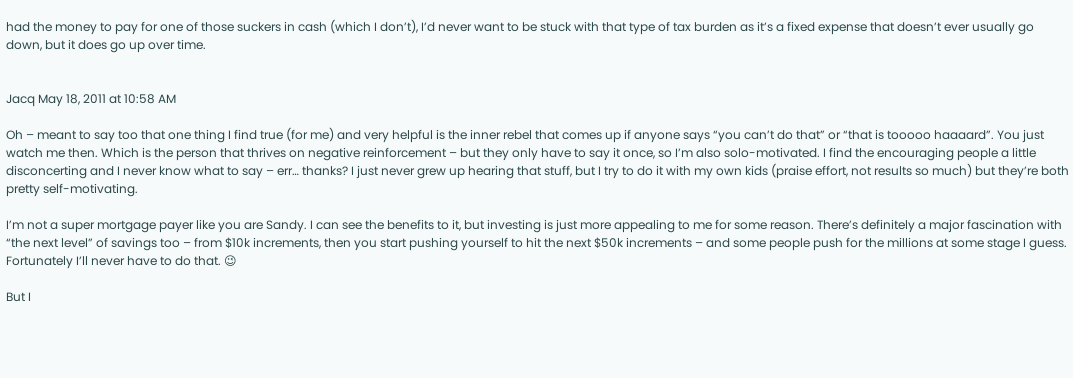had the money to pay for one of those suckers in cash (which I don’t), I’d never want to be stuck with that type of tax burden as it’s a fixed expense that doesn’t ever usually go down, but it does go up over time.


Jacq May 18, 2011 at 10:58 AM

Oh – meant to say too that one thing I find true (for me) and very helpful is the inner rebel that comes up if anyone says “you can’t do that” or “that is tooooo haaaard”. You just watch me then. Which is the person that thrives on negative reinforcement – but they only have to say it once, so I’m also solo-motivated. I find the encouraging people a little disconcerting and I never know what to say – err… thanks? I just never grew up hearing that stuff, but I try to do it with my own kids (praise effort, not results so much) but they’re both pretty self-motivating.

I’m not a super mortgage payer like you are Sandy. I can see the benefits to it, but investing is just more appealing to me for some reason. There’s definitely a major fascination with “the next level” of savings too – from $10k increments, then you start pushing yourself to hit the next $50k increments – and some people push for the millions at some stage I guess. Fortunately I’ll never have to do that. 😉

But I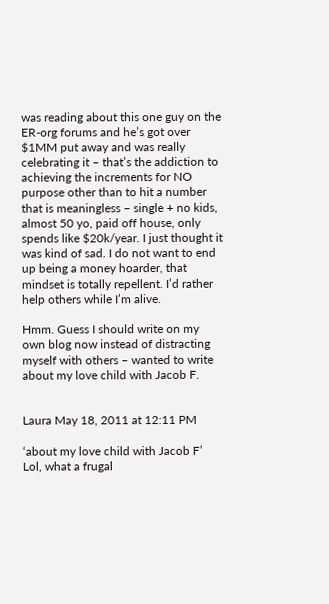was reading about this one guy on the ER-org forums and he’s got over $1MM put away and was really celebrating it – that’s the addiction to achieving the increments for NO purpose other than to hit a number that is meaningless – single + no kids, almost 50 yo, paid off house, only spends like $20k/year. I just thought it was kind of sad. I do not want to end up being a money hoarder, that mindset is totally repellent. I’d rather help others while I’m alive.

Hmm. Guess I should write on my own blog now instead of distracting myself with others – wanted to write about my love child with Jacob F.


Laura May 18, 2011 at 12:11 PM

‘about my love child with Jacob F’
Lol, what a frugal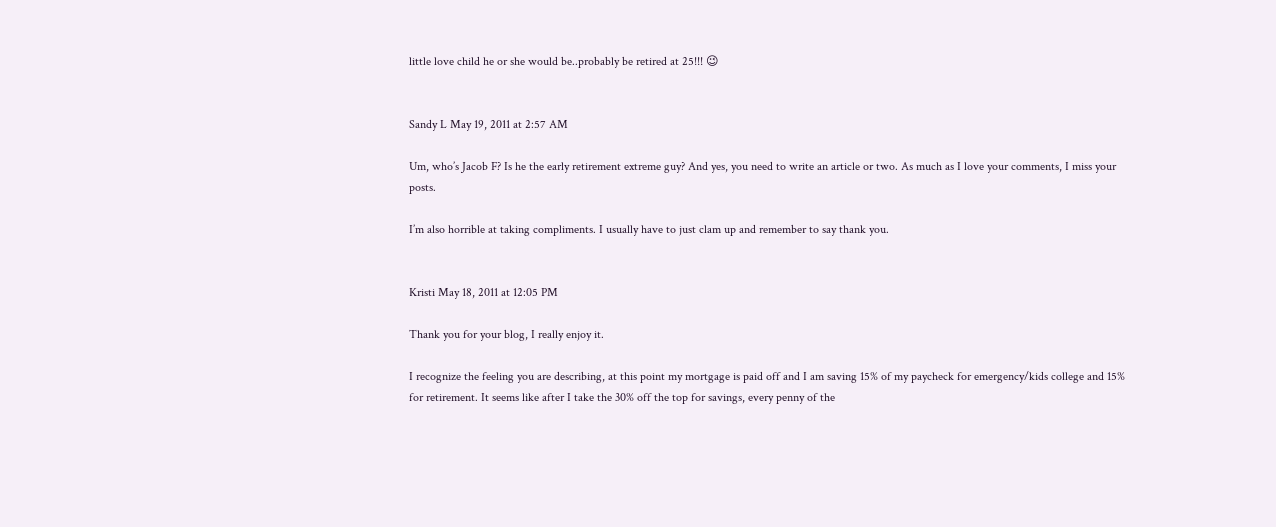little love child he or she would be..probably be retired at 25!!! 😉


Sandy L May 19, 2011 at 2:57 AM

Um, who’s Jacob F? Is he the early retirement extreme guy? And yes, you need to write an article or two. As much as I love your comments, I miss your posts.

I’m also horrible at taking compliments. I usually have to just clam up and remember to say thank you.


Kristi May 18, 2011 at 12:05 PM

Thank you for your blog, I really enjoy it.

I recognize the feeling you are describing, at this point my mortgage is paid off and I am saving 15% of my paycheck for emergency/kids college and 15% for retirement. It seems like after I take the 30% off the top for savings, every penny of the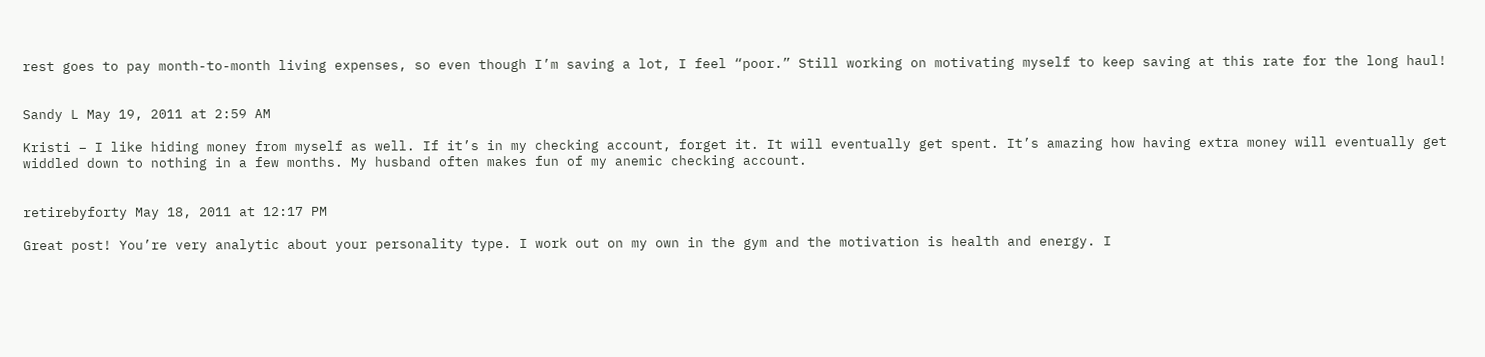rest goes to pay month-to-month living expenses, so even though I’m saving a lot, I feel “poor.” Still working on motivating myself to keep saving at this rate for the long haul!


Sandy L May 19, 2011 at 2:59 AM

Kristi – I like hiding money from myself as well. If it’s in my checking account, forget it. It will eventually get spent. It’s amazing how having extra money will eventually get widdled down to nothing in a few months. My husband often makes fun of my anemic checking account.


retirebyforty May 18, 2011 at 12:17 PM

Great post! You’re very analytic about your personality type. I work out on my own in the gym and the motivation is health and energy. I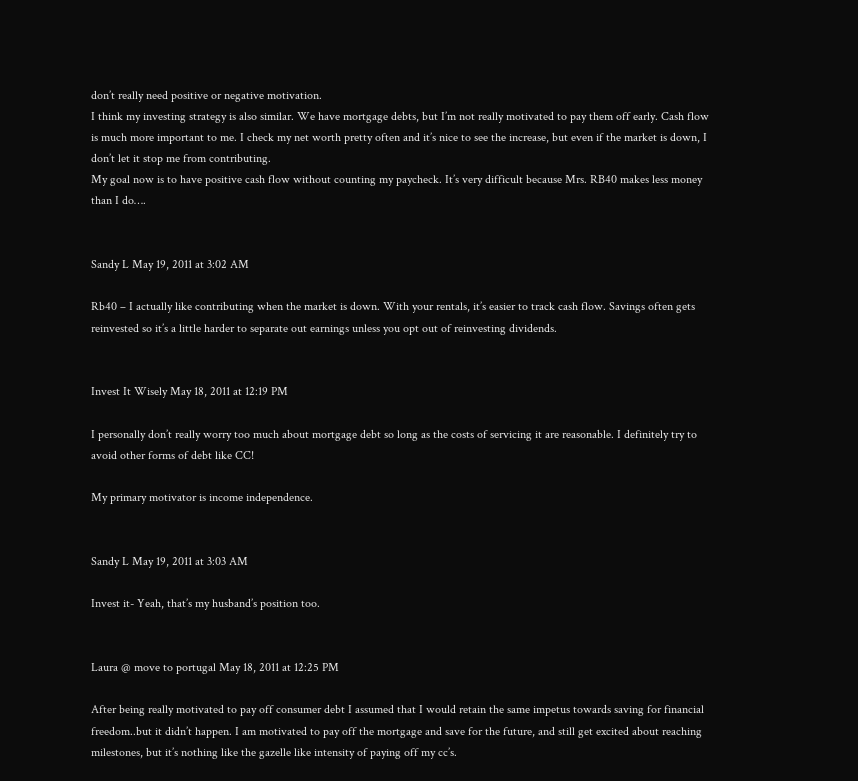don’t really need positive or negative motivation.
I think my investing strategy is also similar. We have mortgage debts, but I’m not really motivated to pay them off early. Cash flow is much more important to me. I check my net worth pretty often and it’s nice to see the increase, but even if the market is down, I don’t let it stop me from contributing.
My goal now is to have positive cash flow without counting my paycheck. It’s very difficult because Mrs. RB40 makes less money than I do….


Sandy L May 19, 2011 at 3:02 AM

Rb40 – I actually like contributing when the market is down. With your rentals, it’s easier to track cash flow. Savings often gets reinvested so it’s a little harder to separate out earnings unless you opt out of reinvesting dividends.


Invest It Wisely May 18, 2011 at 12:19 PM

I personally don’t really worry too much about mortgage debt so long as the costs of servicing it are reasonable. I definitely try to avoid other forms of debt like CC!

My primary motivator is income independence.


Sandy L May 19, 2011 at 3:03 AM

Invest it- Yeah, that’s my husband’s position too.


Laura @ move to portugal May 18, 2011 at 12:25 PM

After being really motivated to pay off consumer debt I assumed that I would retain the same impetus towards saving for financial freedom..but it didn’t happen. I am motivated to pay off the mortgage and save for the future, and still get excited about reaching milestones, but it’s nothing like the gazelle like intensity of paying off my cc’s.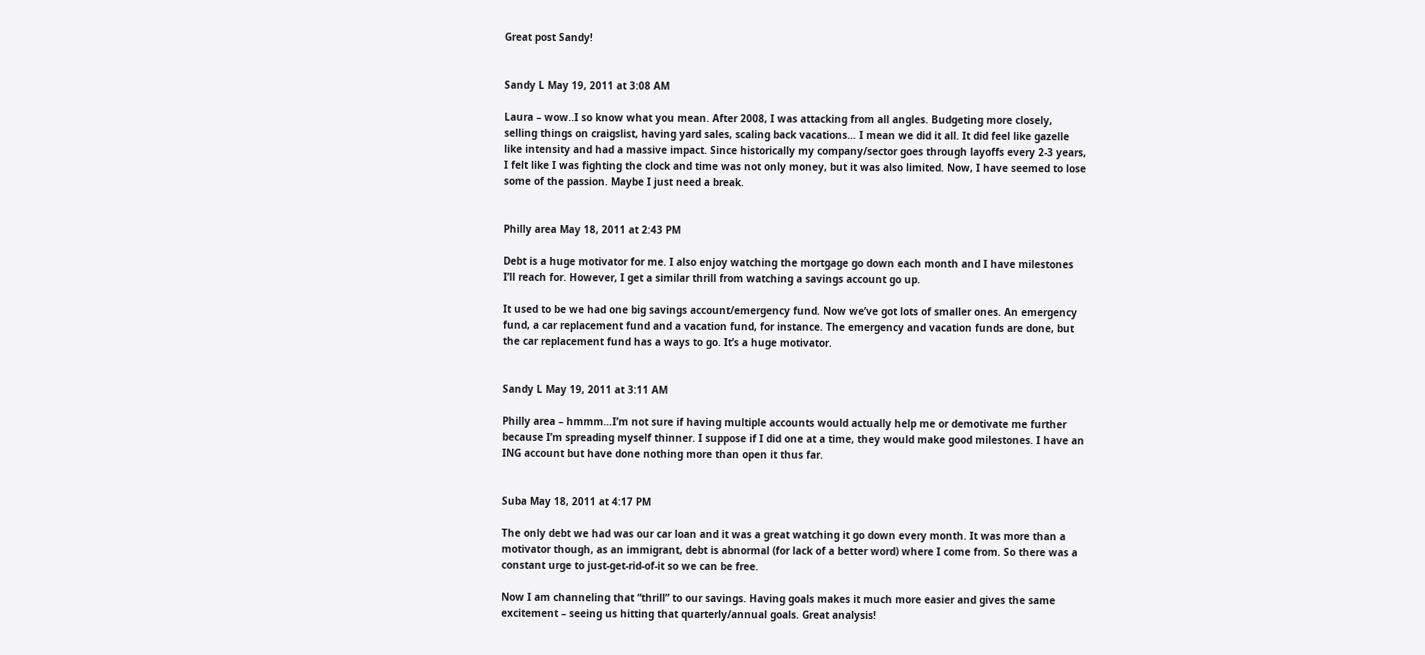Great post Sandy!


Sandy L May 19, 2011 at 3:08 AM

Laura – wow..I so know what you mean. After 2008, I was attacking from all angles. Budgeting more closely, selling things on craigslist, having yard sales, scaling back vacations… I mean we did it all. It did feel like gazelle like intensity and had a massive impact. Since historically my company/sector goes through layoffs every 2-3 years, I felt like I was fighting the clock and time was not only money, but it was also limited. Now, I have seemed to lose some of the passion. Maybe I just need a break.


Philly area May 18, 2011 at 2:43 PM

Debt is a huge motivator for me. I also enjoy watching the mortgage go down each month and I have milestones I’ll reach for. However, I get a similar thrill from watching a savings account go up.

It used to be we had one big savings account/emergency fund. Now we’ve got lots of smaller ones. An emergency fund, a car replacement fund and a vacation fund, for instance. The emergency and vacation funds are done, but the car replacement fund has a ways to go. It’s a huge motivator.


Sandy L May 19, 2011 at 3:11 AM

Philly area – hmmm…I’m not sure if having multiple accounts would actually help me or demotivate me further because I’m spreading myself thinner. I suppose if I did one at a time, they would make good milestones. I have an ING account but have done nothing more than open it thus far.


Suba May 18, 2011 at 4:17 PM

The only debt we had was our car loan and it was a great watching it go down every month. It was more than a motivator though, as an immigrant, debt is abnormal (for lack of a better word) where I come from. So there was a constant urge to just-get-rid-of-it so we can be free.

Now I am channeling that “thrill” to our savings. Having goals makes it much more easier and gives the same excitement – seeing us hitting that quarterly/annual goals. Great analysis!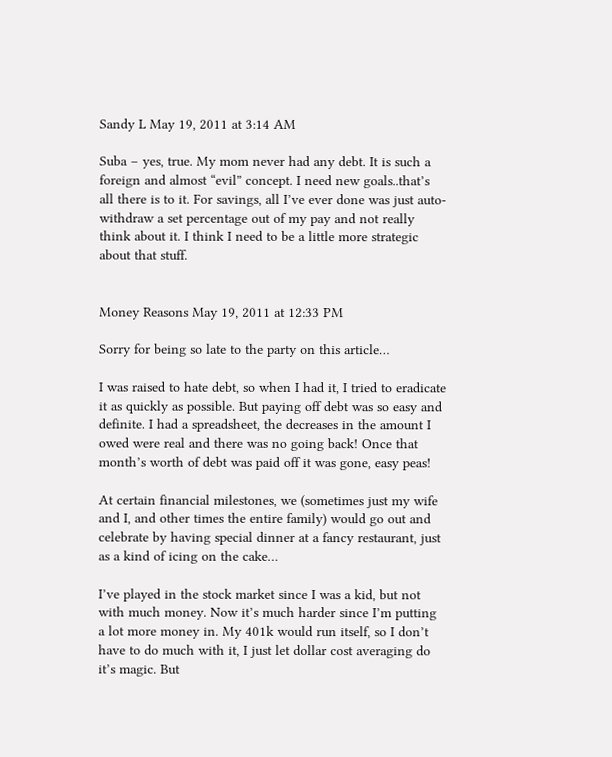Sandy L May 19, 2011 at 3:14 AM

Suba – yes, true. My mom never had any debt. It is such a foreign and almost “evil” concept. I need new goals..that’s all there is to it. For savings, all I’ve ever done was just auto-withdraw a set percentage out of my pay and not really think about it. I think I need to be a little more strategic about that stuff.


Money Reasons May 19, 2011 at 12:33 PM

Sorry for being so late to the party on this article…

I was raised to hate debt, so when I had it, I tried to eradicate it as quickly as possible. But paying off debt was so easy and definite. I had a spreadsheet, the decreases in the amount I owed were real and there was no going back! Once that month’s worth of debt was paid off it was gone, easy peas!

At certain financial milestones, we (sometimes just my wife and I, and other times the entire family) would go out and celebrate by having special dinner at a fancy restaurant, just as a kind of icing on the cake…

I’ve played in the stock market since I was a kid, but not with much money. Now it’s much harder since I’m putting a lot more money in. My 401k would run itself, so I don’t have to do much with it, I just let dollar cost averaging do it’s magic. But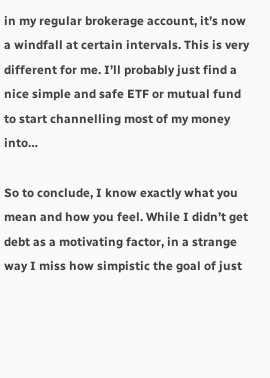in my regular brokerage account, it’s now a windfall at certain intervals. This is very different for me. I’ll probably just find a nice simple and safe ETF or mutual fund to start channelling most of my money into…

So to conclude, I know exactly what you mean and how you feel. While I didn’t get debt as a motivating factor, in a strange way I miss how simpistic the goal of just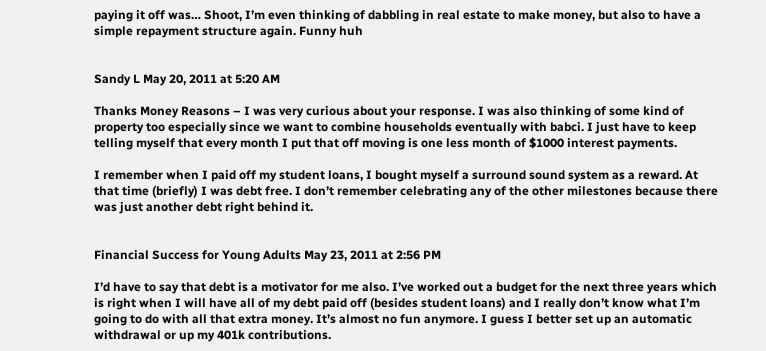paying it off was… Shoot, I’m even thinking of dabbling in real estate to make money, but also to have a simple repayment structure again. Funny huh


Sandy L May 20, 2011 at 5:20 AM

Thanks Money Reasons – I was very curious about your response. I was also thinking of some kind of property too especially since we want to combine households eventually with babci. I just have to keep telling myself that every month I put that off moving is one less month of $1000 interest payments.

I remember when I paid off my student loans, I bought myself a surround sound system as a reward. At that time (briefly) I was debt free. I don’t remember celebrating any of the other milestones because there was just another debt right behind it.


Financial Success for Young Adults May 23, 2011 at 2:56 PM

I’d have to say that debt is a motivator for me also. I’ve worked out a budget for the next three years which is right when I will have all of my debt paid off (besides student loans) and I really don’t know what I’m going to do with all that extra money. It’s almost no fun anymore. I guess I better set up an automatic withdrawal or up my 401k contributions.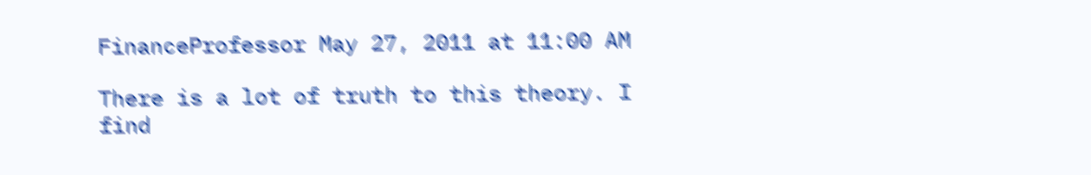FinanceProfessor May 27, 2011 at 11:00 AM

There is a lot of truth to this theory. I find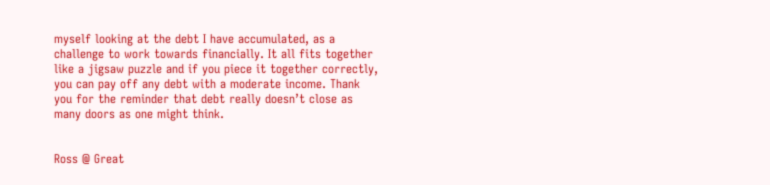myself looking at the debt I have accumulated, as a challenge to work towards financially. It all fits together like a jigsaw puzzle and if you piece it together correctly, you can pay off any debt with a moderate income. Thank you for the reminder that debt really doesn’t close as many doors as one might think.


Ross @ Great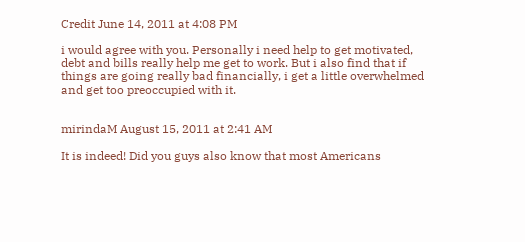Credit June 14, 2011 at 4:08 PM

i would agree with you. Personally i need help to get motivated, debt and bills really help me get to work. But i also find that if things are going really bad financially, i get a little overwhelmed and get too preoccupied with it.


mirindaM August 15, 2011 at 2:41 AM

It is indeed! Did you guys also know that most Americans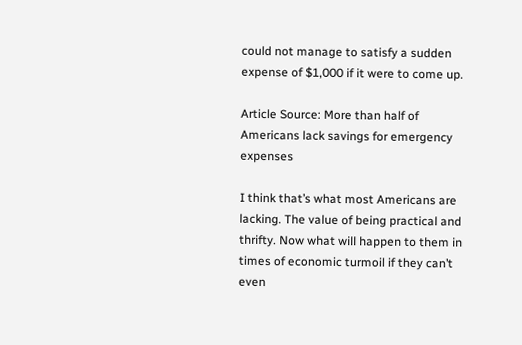could not manage to satisfy a sudden expense of $1,000 if it were to come up.

Article Source: More than half of Americans lack savings for emergency expenses

I think that’s what most Americans are lacking. The value of being practical and thrifty. Now what will happen to them in times of economic turmoil if they can’t even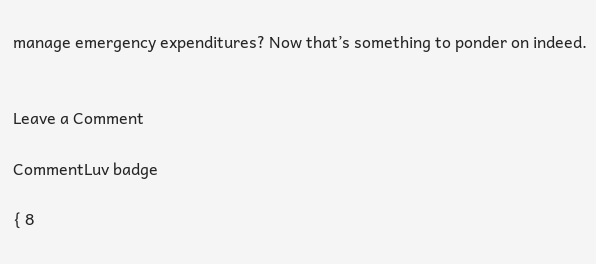manage emergency expenditures? Now that’s something to ponder on indeed.


Leave a Comment

CommentLuv badge

{ 8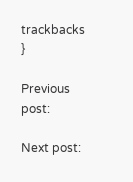trackbacks }

Previous post:

Next post: